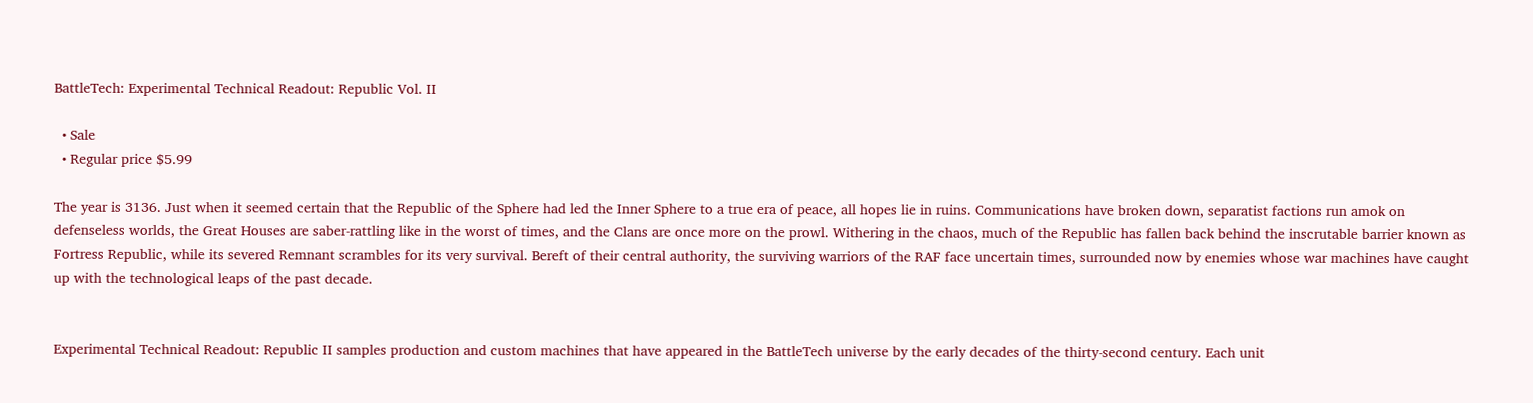BattleTech: Experimental Technical Readout: Republic Vol. II

  • Sale
  • Regular price $5.99

The year is 3136. Just when it seemed certain that the Republic of the Sphere had led the Inner Sphere to a true era of peace, all hopes lie in ruins. Communications have broken down, separatist factions run amok on defenseless worlds, the Great Houses are saber-rattling like in the worst of times, and the Clans are once more on the prowl. Withering in the chaos, much of the Republic has fallen back behind the inscrutable barrier known as Fortress Republic, while its severed Remnant scrambles for its very survival. Bereft of their central authority, the surviving warriors of the RAF face uncertain times, surrounded now by enemies whose war machines have caught up with the technological leaps of the past decade.


Experimental Technical Readout: Republic II samples production and custom machines that have appeared in the BattleTech universe by the early decades of the thirty-second century. Each unit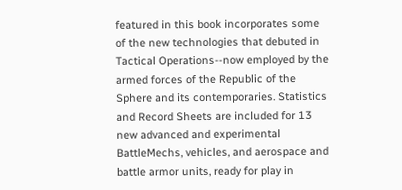featured in this book incorporates some of the new technologies that debuted in Tactical Operations--now employed by the armed forces of the Republic of the Sphere and its contemporaries. Statistics and Record Sheets are included for 13 new advanced and experimental BattleMechs, vehicles, and aerospace and battle armor units, ready for play in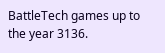BattleTech games up to the year 3136.